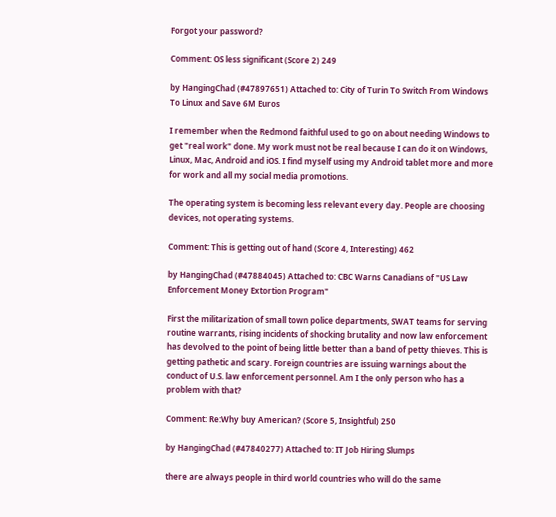Forgot your password?

Comment: OS less significant (Score 2) 249

by HangingChad (#47897651) Attached to: City of Turin To Switch From Windows To Linux and Save 6M Euros

I remember when the Redmond faithful used to go on about needing Windows to get "real work" done. My work must not be real because I can do it on Windows, Linux, Mac, Android and iOS. I find myself using my Android tablet more and more for work and all my social media promotions.

The operating system is becoming less relevant every day. People are choosing devices, not operating systems.

Comment: This is getting out of hand (Score 4, Interesting) 462

by HangingChad (#47884045) Attached to: CBC Warns Canadians of "US Law Enforcement Money Extortion Program"

First the militarization of small town police departments, SWAT teams for serving routine warrants, rising incidents of shocking brutality and now law enforcement has devolved to the point of being little better than a band of petty thieves. This is getting pathetic and scary. Foreign countries are issuing warnings about the conduct of U.S. law enforcement personnel. Am I the only person who has a problem with that?

Comment: Re:Why buy American? (Score 5, Insightful) 250

by HangingChad (#47840277) Attached to: IT Job Hiring Slumps

there are always people in third world countries who will do the same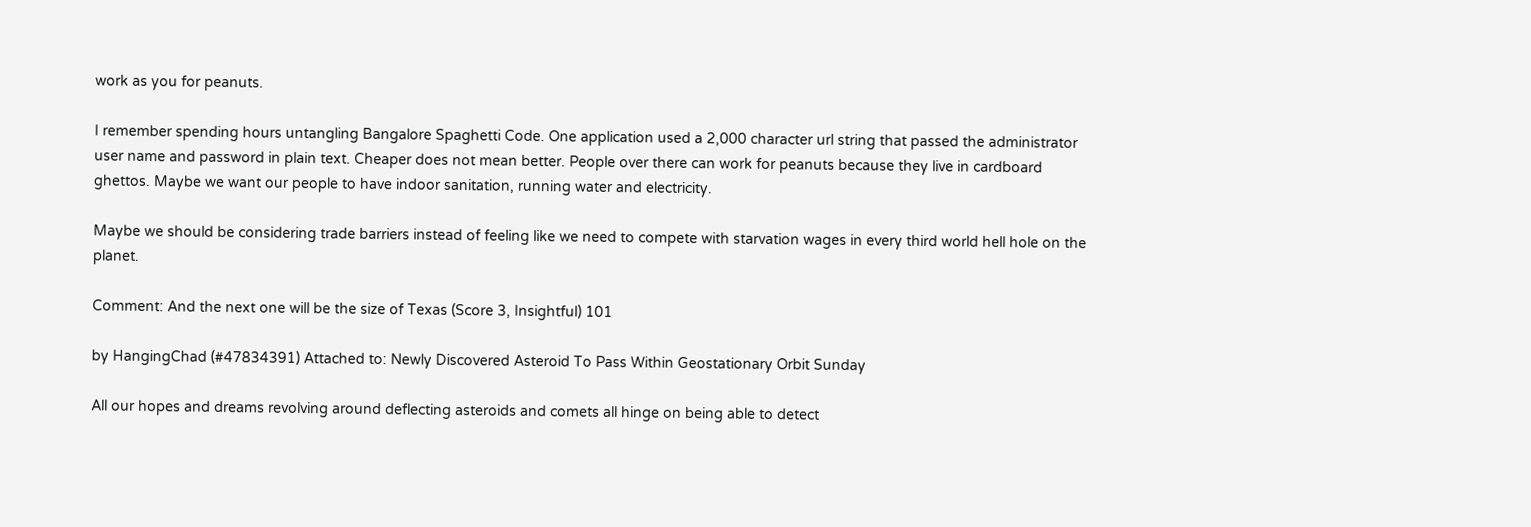work as you for peanuts.

I remember spending hours untangling Bangalore Spaghetti Code. One application used a 2,000 character url string that passed the administrator user name and password in plain text. Cheaper does not mean better. People over there can work for peanuts because they live in cardboard ghettos. Maybe we want our people to have indoor sanitation, running water and electricity.

Maybe we should be considering trade barriers instead of feeling like we need to compete with starvation wages in every third world hell hole on the planet.

Comment: And the next one will be the size of Texas (Score 3, Insightful) 101

by HangingChad (#47834391) Attached to: Newly Discovered Asteroid To Pass Within Geostationary Orbit Sunday

All our hopes and dreams revolving around deflecting asteroids and comets all hinge on being able to detect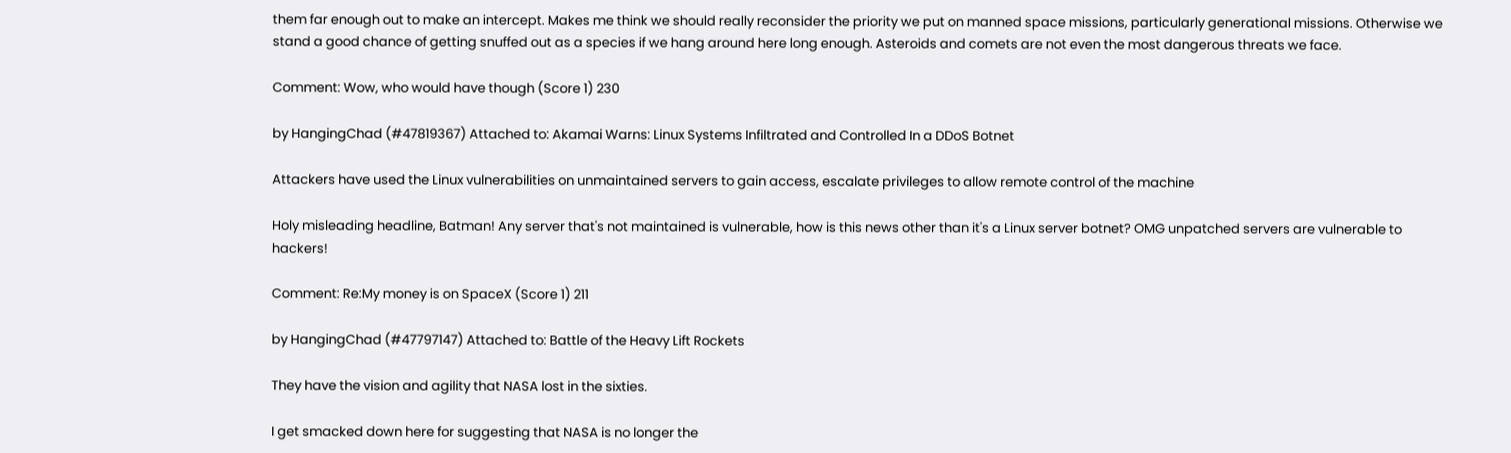them far enough out to make an intercept. Makes me think we should really reconsider the priority we put on manned space missions, particularly generational missions. Otherwise we stand a good chance of getting snuffed out as a species if we hang around here long enough. Asteroids and comets are not even the most dangerous threats we face.

Comment: Wow, who would have though (Score 1) 230

by HangingChad (#47819367) Attached to: Akamai Warns: Linux Systems Infiltrated and Controlled In a DDoS Botnet

Attackers have used the Linux vulnerabilities on unmaintained servers to gain access, escalate privileges to allow remote control of the machine

Holy misleading headline, Batman! Any server that's not maintained is vulnerable, how is this news other than it's a Linux server botnet? OMG unpatched servers are vulnerable to hackers!

Comment: Re:My money is on SpaceX (Score 1) 211

by HangingChad (#47797147) Attached to: Battle of the Heavy Lift Rockets

They have the vision and agility that NASA lost in the sixties.

I get smacked down here for suggesting that NASA is no longer the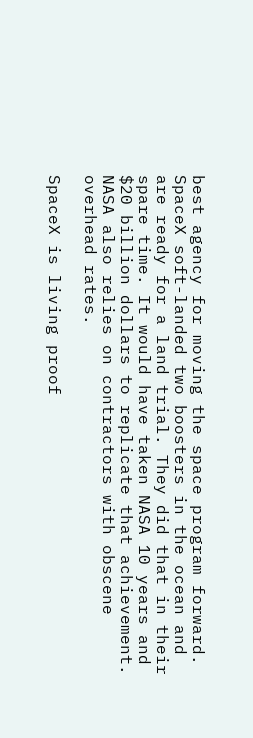best agency for moving the space program forward. SpaceX soft-landed two boosters in the ocean and are ready for a land trial. They did that in their spare time. It would have taken NASA 10 years and $20 billion dollars to replicate that achievement. NASA also relies on contractors with obscene overhead rates.

SpaceX is living proof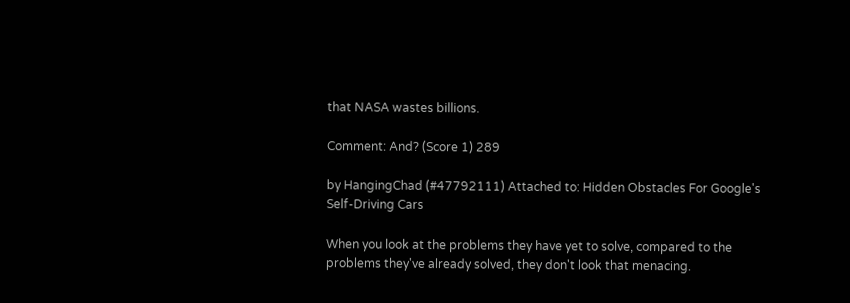that NASA wastes billions.

Comment: And? (Score 1) 289

by HangingChad (#47792111) Attached to: Hidden Obstacles For Google's Self-Driving Cars

When you look at the problems they have yet to solve, compared to the problems they've already solved, they don't look that menacing.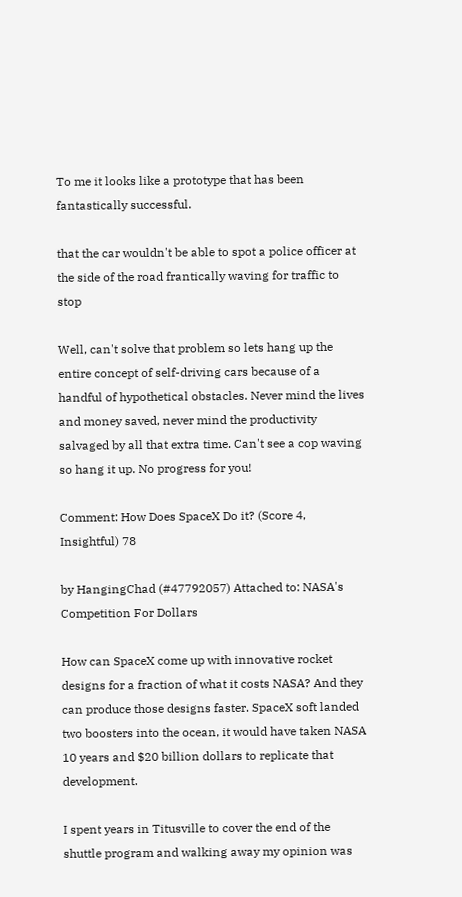To me it looks like a prototype that has been fantastically successful.

that the car wouldn't be able to spot a police officer at the side of the road frantically waving for traffic to stop

Well, can't solve that problem so lets hang up the entire concept of self-driving cars because of a handful of hypothetical obstacles. Never mind the lives and money saved, never mind the productivity salvaged by all that extra time. Can't see a cop waving so hang it up. No progress for you!

Comment: How Does SpaceX Do it? (Score 4, Insightful) 78

by HangingChad (#47792057) Attached to: NASA's Competition For Dollars

How can SpaceX come up with innovative rocket designs for a fraction of what it costs NASA? And they can produce those designs faster. SpaceX soft landed two boosters into the ocean, it would have taken NASA 10 years and $20 billion dollars to replicate that development.

I spent years in Titusville to cover the end of the shuttle program and walking away my opinion was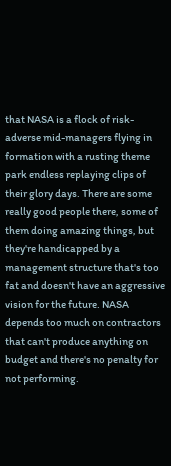that NASA is a flock of risk-adverse mid-managers flying in formation with a rusting theme park endless replaying clips of their glory days. There are some really good people there, some of them doing amazing things, but they're handicapped by a management structure that's too fat and doesn't have an aggressive vision for the future. NASA depends too much on contractors that can't produce anything on budget and there's no penalty for not performing.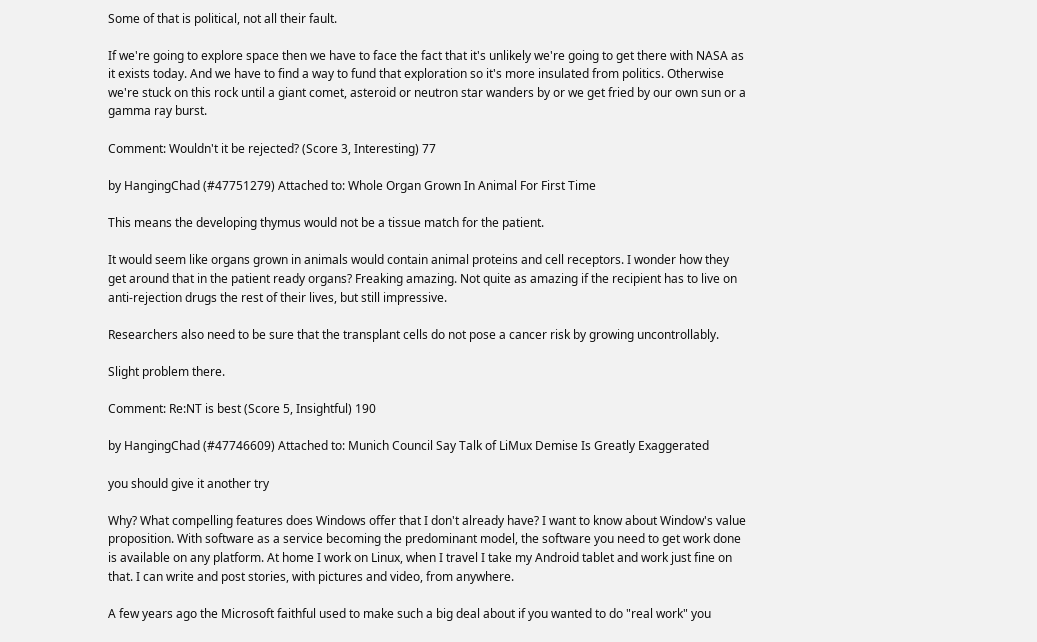Some of that is political, not all their fault.

If we're going to explore space then we have to face the fact that it's unlikely we're going to get there with NASA as it exists today. And we have to find a way to fund that exploration so it's more insulated from politics. Otherwise we're stuck on this rock until a giant comet, asteroid or neutron star wanders by or we get fried by our own sun or a gamma ray burst.

Comment: Wouldn't it be rejected? (Score 3, Interesting) 77

by HangingChad (#47751279) Attached to: Whole Organ Grown In Animal For First Time

This means the developing thymus would not be a tissue match for the patient.

It would seem like organs grown in animals would contain animal proteins and cell receptors. I wonder how they get around that in the patient ready organs? Freaking amazing. Not quite as amazing if the recipient has to live on anti-rejection drugs the rest of their lives, but still impressive.

Researchers also need to be sure that the transplant cells do not pose a cancer risk by growing uncontrollably.

Slight problem there.

Comment: Re:NT is best (Score 5, Insightful) 190

by HangingChad (#47746609) Attached to: Munich Council Say Talk of LiMux Demise Is Greatly Exaggerated

you should give it another try

Why? What compelling features does Windows offer that I don't already have? I want to know about Window's value proposition. With software as a service becoming the predominant model, the software you need to get work done is available on any platform. At home I work on Linux, when I travel I take my Android tablet and work just fine on that. I can write and post stories, with pictures and video, from anywhere.

A few years ago the Microsoft faithful used to make such a big deal about if you wanted to do "real work" you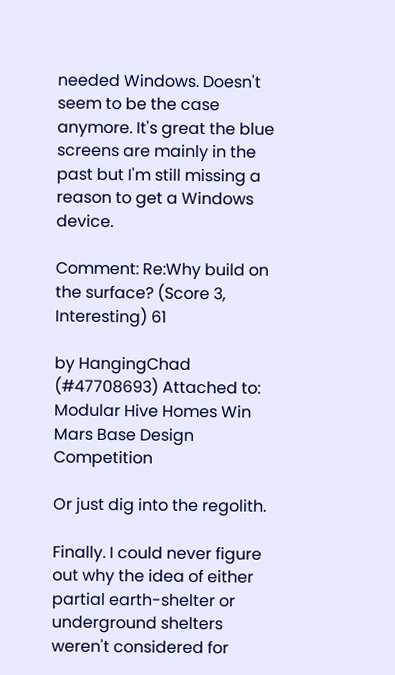needed Windows. Doesn't seem to be the case anymore. It's great the blue screens are mainly in the past but I'm still missing a reason to get a Windows device.

Comment: Re:Why build on the surface? (Score 3, Interesting) 61

by HangingChad (#47708693) Attached to: Modular Hive Homes Win Mars Base Design Competition

Or just dig into the regolith.

Finally. I could never figure out why the idea of either partial earth-shelter or underground shelters weren't considered for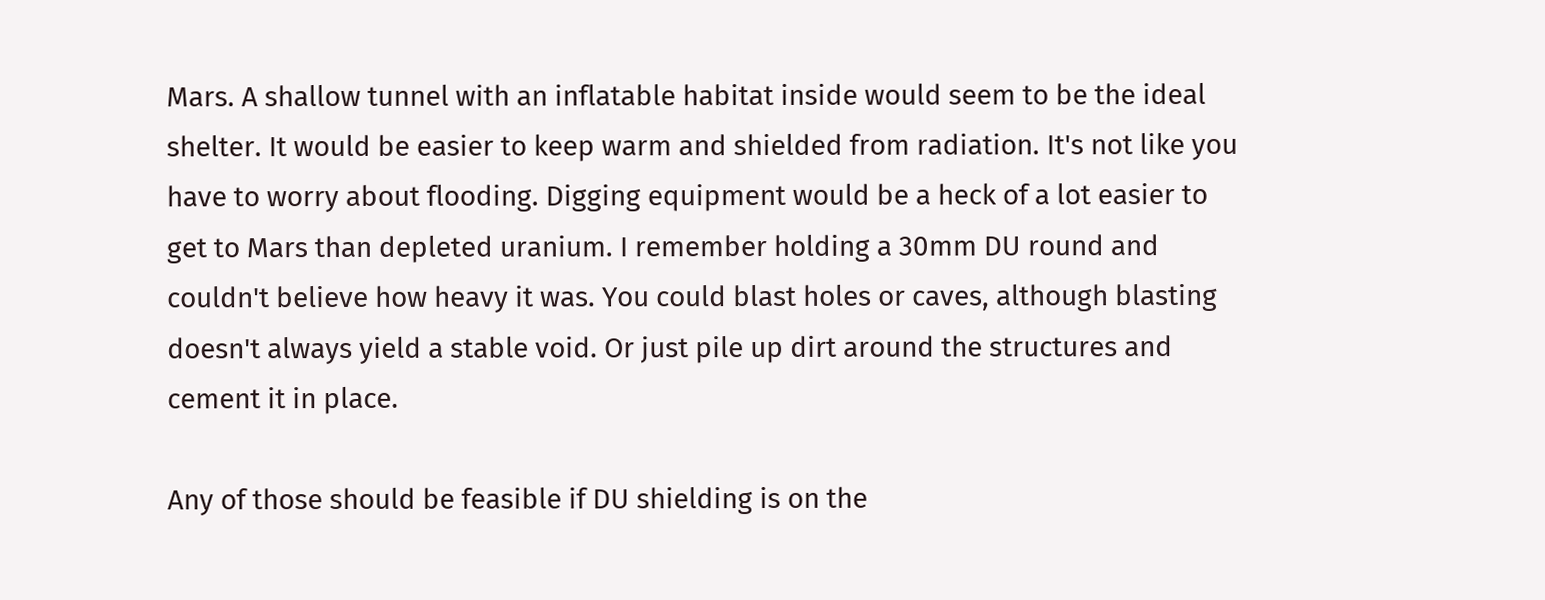Mars. A shallow tunnel with an inflatable habitat inside would seem to be the ideal shelter. It would be easier to keep warm and shielded from radiation. It's not like you have to worry about flooding. Digging equipment would be a heck of a lot easier to get to Mars than depleted uranium. I remember holding a 30mm DU round and couldn't believe how heavy it was. You could blast holes or caves, although blasting doesn't always yield a stable void. Or just pile up dirt around the structures and cement it in place.

Any of those should be feasible if DU shielding is on the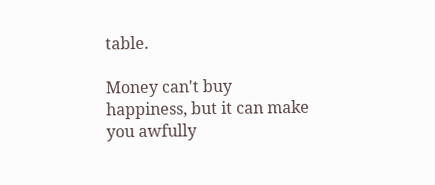table.

Money can't buy happiness, but it can make you awfully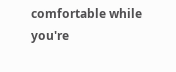comfortable while you're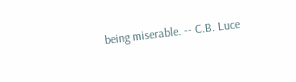being miserable. -- C.B. Luce